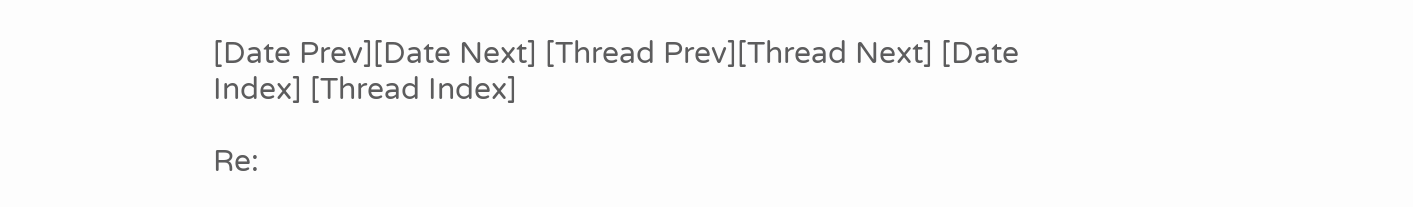[Date Prev][Date Next] [Thread Prev][Thread Next] [Date Index] [Thread Index]

Re: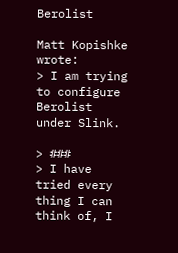Berolist

Matt Kopishke wrote:
> I am trying to configure Berolist under Slink.

> ###
> I have tried every thing I can think of, I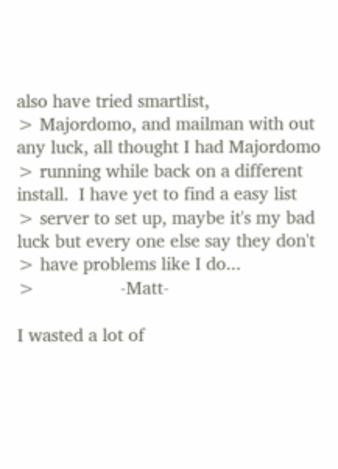also have tried smartlist,
> Majordomo, and mailman with out any luck, all thought I had Majordomo
> running while back on a different install.  I have yet to find a easy list
> server to set up, maybe it's my bad luck but every one else say they don't
> have problems like I do...
>                 -Matt-

I wasted a lot of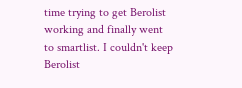time trying to get Berolist working and finally went
to smartlist. I couldn't keep Berolist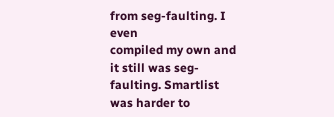from seg-faulting. I even
compiled my own and it still was seg-faulting. Smartlist was harder to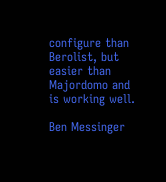configure than Berolist, but easier than Majordomo and is working well.

Ben Messinger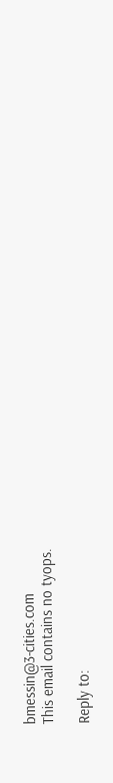bmessin@3-cities.com
This email contains no tyops.

Reply to: